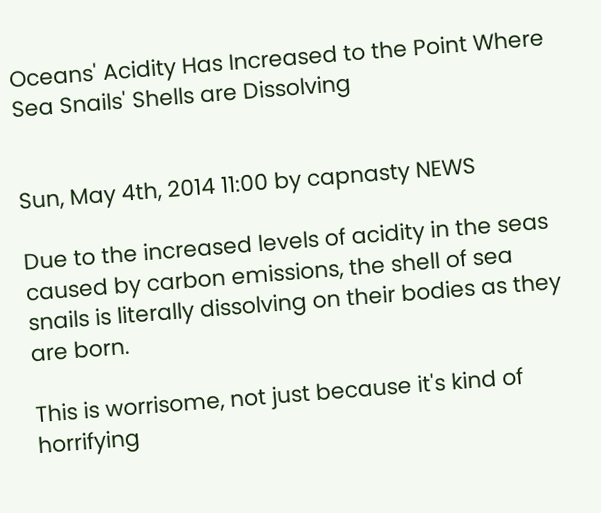Oceans' Acidity Has Increased to the Point Where Sea Snails' Shells are Dissolving


Sun, May 4th, 2014 11:00 by capnasty NEWS

Due to the increased levels of acidity in the seas caused by carbon emissions, the shell of sea snails is literally dissolving on their bodies as they are born.

This is worrisome, not just because it's kind of horrifying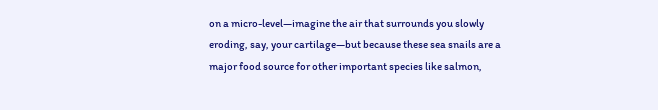on a micro-level—imagine the air that surrounds you slowly eroding, say, your cartilage—but because these sea snails are a major food source for other important species like salmon,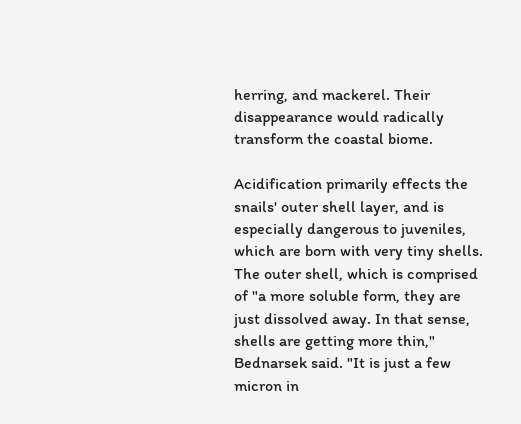herring, and mackerel. Their disappearance would radically transform the coastal biome.

Acidification primarily effects the snails' outer shell layer, and is especially dangerous to juveniles, which are born with very tiny shells. The outer shell, which is comprised of "a more soluble form, they are just dissolved away. In that sense, shells are getting more thin," Bednarsek said. "It is just a few micron in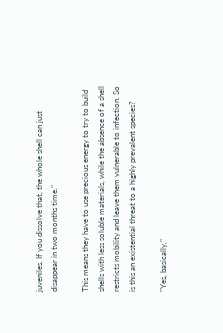juveniles. If you dissolve that, the whole shell can just disappear in two months time."

This means they have to use precious energy to try to build shells with less soluble materials, while the absence of a shell restricts mobility and leave them vulnerable to infection. So is this an existential threat to a highly prevalent species?

"Yes, basically,"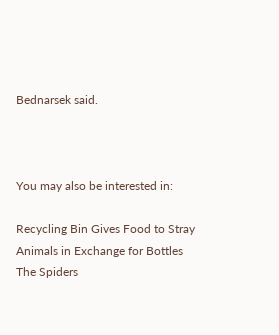Bednarsek said.



You may also be interested in:

Recycling Bin Gives Food to Stray Animals in Exchange for Bottles
The Spiders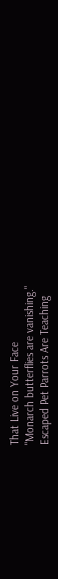That Live on Your Face
"Monarch butterflies are vanishing."
Escaped Pet Parrots Are Teaching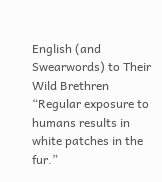English (and Swearwords) to Their Wild Brethren
“Regular exposure to humans results in white patches in the fur.”